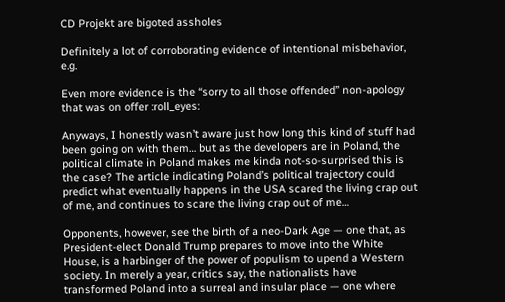CD Projekt are bigoted assholes

Definitely a lot of corroborating evidence of intentional misbehavior, e.g.

Even more evidence is the “sorry to all those offended” non-apology that was on offer :roll_eyes:

Anyways, I honestly wasn’t aware just how long this kind of stuff had been going on with them… but as the developers are in Poland, the political climate in Poland makes me kinda not-so-surprised this is the case? The article indicating Poland’s political trajectory could predict what eventually happens in the USA scared the living crap out of me, and continues to scare the living crap out of me…

Opponents, however, see the birth of a neo-Dark Age — one that, as President-elect Donald Trump prepares to move into the White House, is a harbinger of the power of populism to upend a Western society. In merely a year, critics say, the nationalists have transformed Poland into a surreal and insular place — one where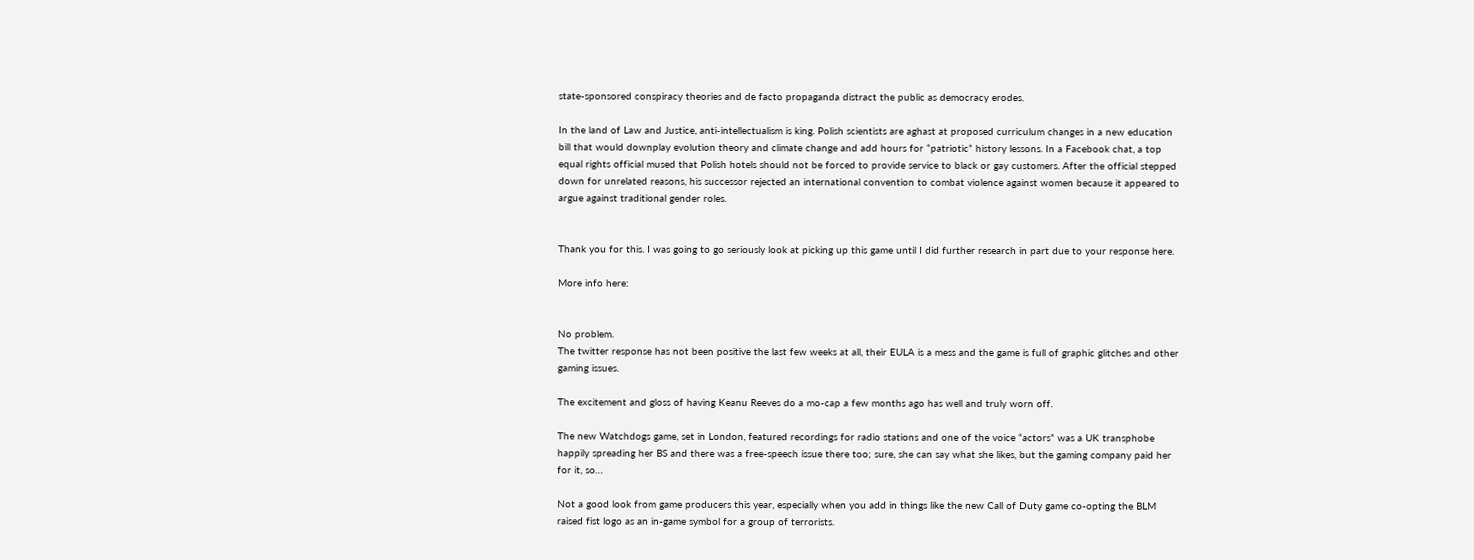state-sponsored conspiracy theories and de facto propaganda distract the public as democracy erodes.

In the land of Law and Justice, anti-intellectualism is king. Polish scientists are aghast at proposed curriculum changes in a new education bill that would downplay evolution theory and climate change and add hours for “patriotic” history lessons. In a Facebook chat, a top equal rights official mused that Polish hotels should not be forced to provide service to black or gay customers. After the official stepped down for unrelated reasons, his successor rejected an international convention to combat violence against women because it appeared to argue against traditional gender roles.


Thank you for this. I was going to go seriously look at picking up this game until I did further research in part due to your response here.

More info here:


No problem.
The twitter response has not been positive the last few weeks at all, their EULA is a mess and the game is full of graphic glitches and other gaming issues.

The excitement and gloss of having Keanu Reeves do a mo-cap a few months ago has well and truly worn off.

The new Watchdogs game, set in London, featured recordings for radio stations and one of the voice “actors” was a UK transphobe happily spreading her BS and there was a free-speech issue there too; sure, she can say what she likes, but the gaming company paid her for it, so…

Not a good look from game producers this year, especially when you add in things like the new Call of Duty game co-opting the BLM raised fist logo as an in-game symbol for a group of terrorists.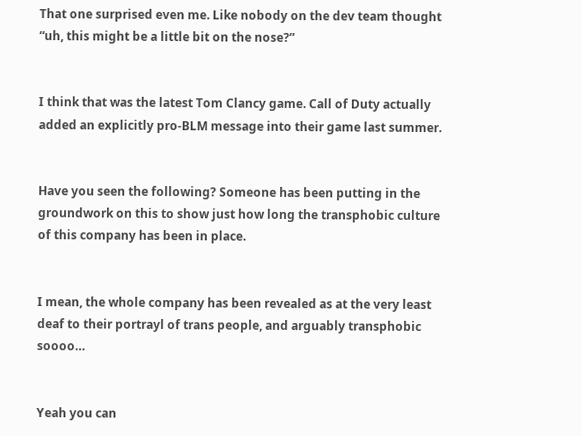That one surprised even me. Like nobody on the dev team thought “uh, this might be a little bit on the nose?”


I think that was the latest Tom Clancy game. Call of Duty actually added an explicitly pro-BLM message into their game last summer.


Have you seen the following? Someone has been putting in the groundwork on this to show just how long the transphobic culture of this company has been in place.


I mean, the whole company has been revealed as at the very least deaf to their portrayl of trans people, and arguably transphobic soooo…


Yeah you can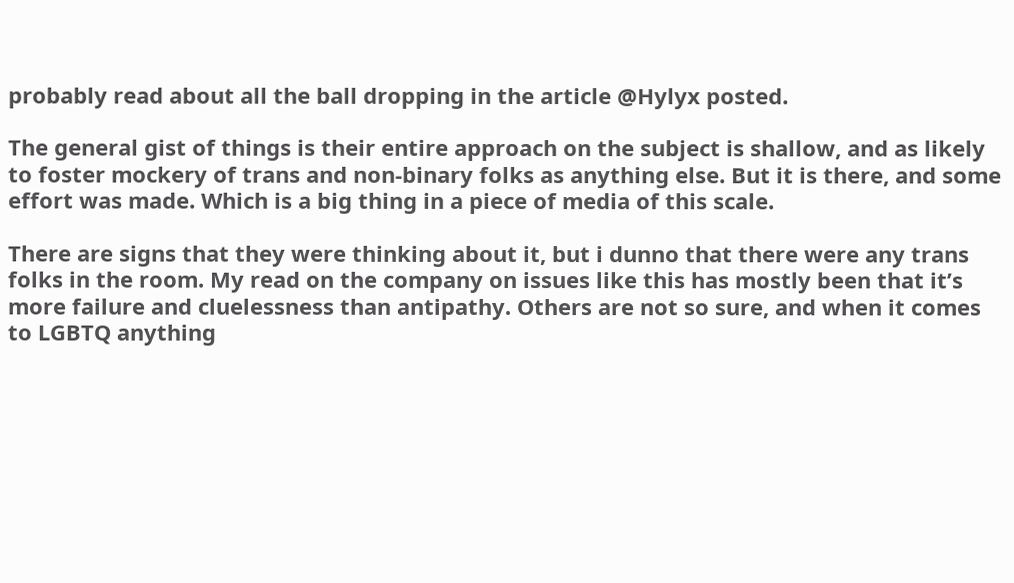probably read about all the ball dropping in the article @Hylyx posted.

The general gist of things is their entire approach on the subject is shallow, and as likely to foster mockery of trans and non-binary folks as anything else. But it is there, and some effort was made. Which is a big thing in a piece of media of this scale.

There are signs that they were thinking about it, but i dunno that there were any trans folks in the room. My read on the company on issues like this has mostly been that it’s more failure and cluelessness than antipathy. Others are not so sure, and when it comes to LGBTQ anything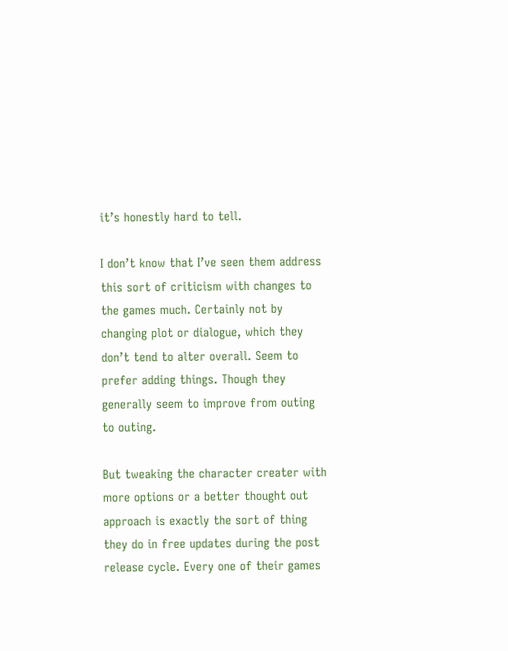it’s honestly hard to tell.

I don’t know that I’ve seen them address this sort of criticism with changes to the games much. Certainly not by changing plot or dialogue, which they don’t tend to alter overall. Seem to prefer adding things. Though they generally seem to improve from outing to outing.

But tweaking the character creater with more options or a better thought out approach is exactly the sort of thing they do in free updates during the post release cycle. Every one of their games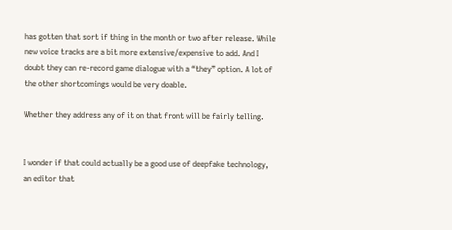has gotten that sort if thing in the month or two after release. While new voice tracks are a bit more extensive/expensive to add. And I doubt they can re-record game dialogue with a “they” option. A lot of the other shortcomings would be very doable.

Whether they address any of it on that front will be fairly telling.


I wonder if that could actually be a good use of deepfake technology, an editor that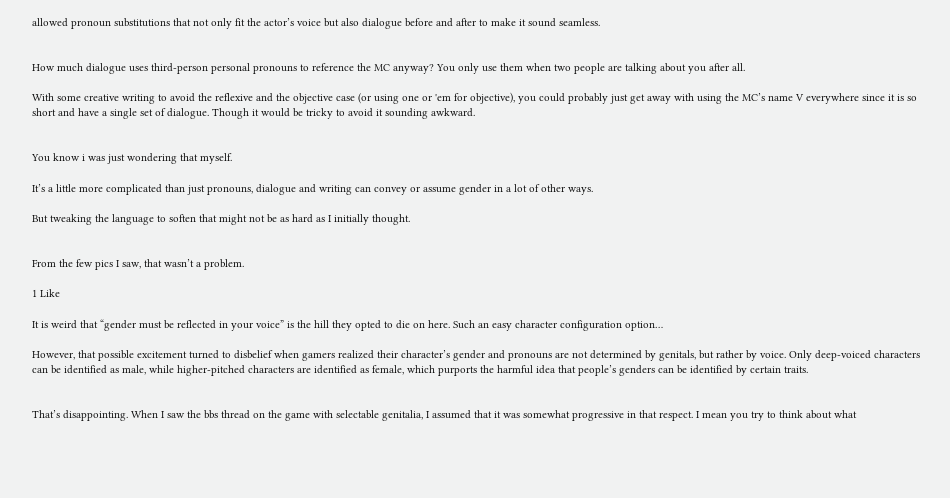allowed pronoun substitutions that not only fit the actor’s voice but also dialogue before and after to make it sound seamless.


How much dialogue uses third-person personal pronouns to reference the MC anyway? You only use them when two people are talking about you after all.

With some creative writing to avoid the reflexive and the objective case (or using one or 'em for objective), you could probably just get away with using the MC’s name V everywhere since it is so short and have a single set of dialogue. Though it would be tricky to avoid it sounding awkward.


You know i was just wondering that myself.

It’s a little more complicated than just pronouns, dialogue and writing can convey or assume gender in a lot of other ways.

But tweaking the language to soften that might not be as hard as I initially thought.


From the few pics I saw, that wasn’t a problem.

1 Like

It is weird that “gender must be reflected in your voice” is the hill they opted to die on here. Such an easy character configuration option…

However, that possible excitement turned to disbelief when gamers realized their character’s gender and pronouns are not determined by genitals, but rather by voice. Only deep-voiced characters can be identified as male, while higher-pitched characters are identified as female, which purports the harmful idea that people’s genders can be identified by certain traits.


That’s disappointing. When I saw the bbs thread on the game with selectable genitalia, I assumed that it was somewhat progressive in that respect. I mean you try to think about what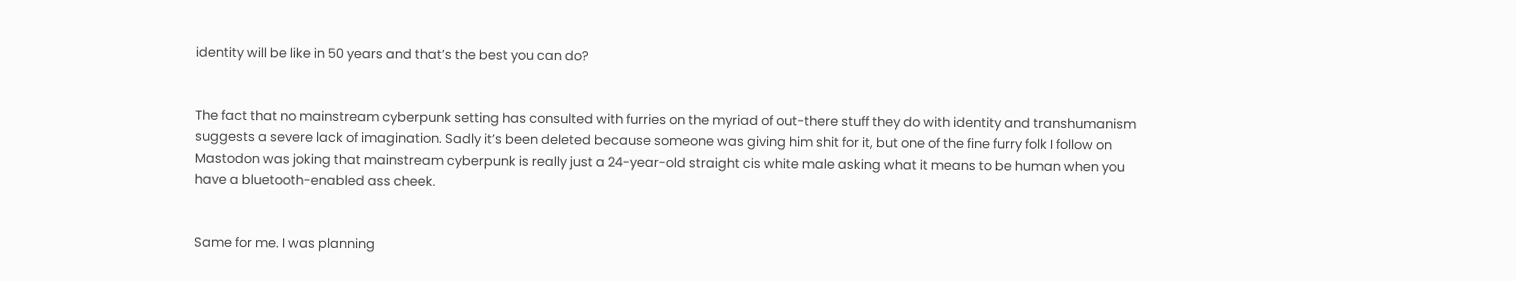identity will be like in 50 years and that’s the best you can do?


The fact that no mainstream cyberpunk setting has consulted with furries on the myriad of out-there stuff they do with identity and transhumanism suggests a severe lack of imagination. Sadly it’s been deleted because someone was giving him shit for it, but one of the fine furry folk I follow on Mastodon was joking that mainstream cyberpunk is really just a 24-year-old straight cis white male asking what it means to be human when you have a bluetooth-enabled ass cheek.


Same for me. I was planning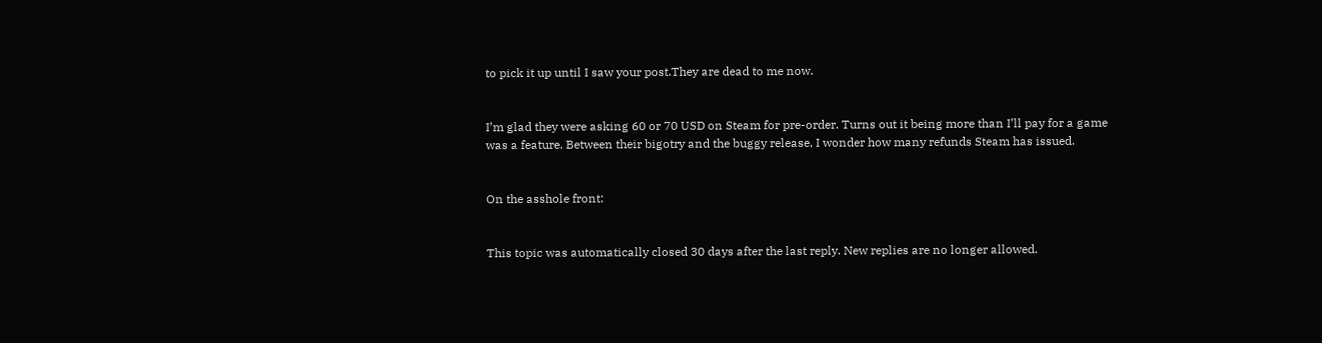to pick it up until I saw your post.They are dead to me now.


I’m glad they were asking 60 or 70 USD on Steam for pre-order. Turns out it being more than I’ll pay for a game was a feature. Between their bigotry and the buggy release, I wonder how many refunds Steam has issued.


On the asshole front:


This topic was automatically closed 30 days after the last reply. New replies are no longer allowed.